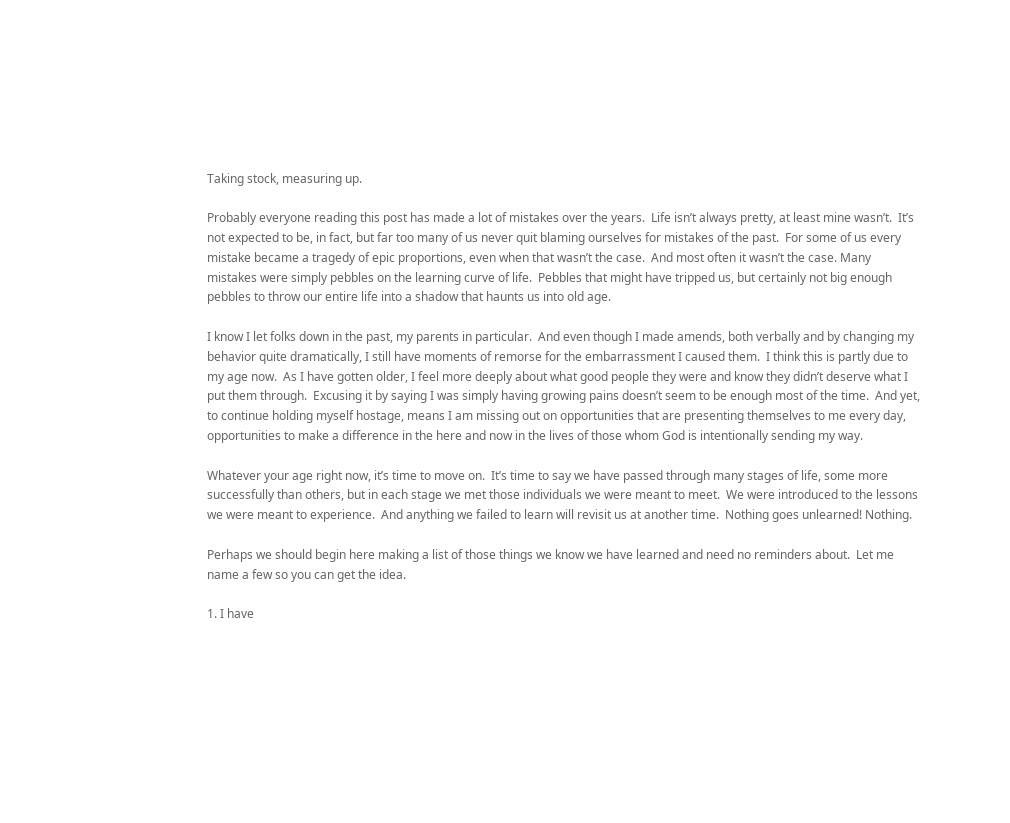Taking stock, measuring up.

Probably everyone reading this post has made a lot of mistakes over the years.  Life isn’t always pretty, at least mine wasn’t.  It’s not expected to be, in fact, but far too many of us never quit blaming ourselves for mistakes of the past.  For some of us every mistake became a tragedy of epic proportions, even when that wasn’t the case.  And most often it wasn’t the case. Many mistakes were simply pebbles on the learning curve of life.  Pebbles that might have tripped us, but certainly not big enough pebbles to throw our entire life into a shadow that haunts us into old age.

I know I let folks down in the past, my parents in particular.  And even though I made amends, both verbally and by changing my behavior quite dramatically, I still have moments of remorse for the embarrassment I caused them.  I think this is partly due to my age now.  As I have gotten older, I feel more deeply about what good people they were and know they didn’t deserve what I put them through.  Excusing it by saying I was simply having growing pains doesn’t seem to be enough most of the time.  And yet, to continue holding myself hostage, means I am missing out on opportunities that are presenting themselves to me every day, opportunities to make a difference in the here and now in the lives of those whom God is intentionally sending my way.

Whatever your age right now, it’s time to move on.  It’s time to say we have passed through many stages of life, some more successfully than others, but in each stage we met those individuals we were meant to meet.  We were introduced to the lessons we were meant to experience.  And anything we failed to learn will revisit us at another time.  Nothing goes unlearned! Nothing.

Perhaps we should begin here making a list of those things we know we have learned and need no reminders about.  Let me name a few so you can get the idea.

1. I have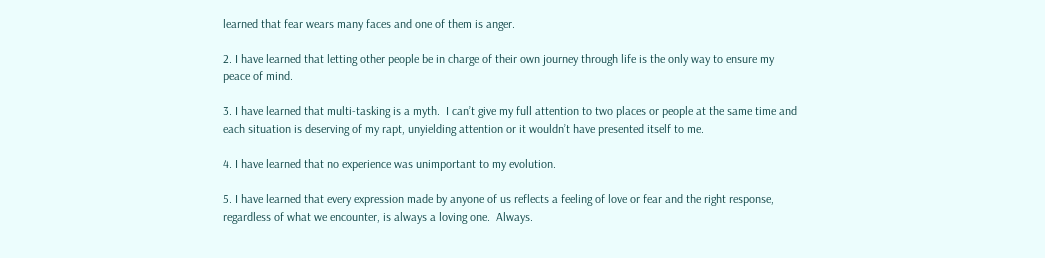learned that fear wears many faces and one of them is anger.

2. I have learned that letting other people be in charge of their own journey through life is the only way to ensure my peace of mind.

3. I have learned that multi-tasking is a myth.  I can’t give my full attention to two places or people at the same time and each situation is deserving of my rapt, unyielding attention or it wouldn’t have presented itself to me.

4. I have learned that no experience was unimportant to my evolution.

5. I have learned that every expression made by anyone of us reflects a feeling of love or fear and the right response, regardless of what we encounter, is always a loving one.  Always.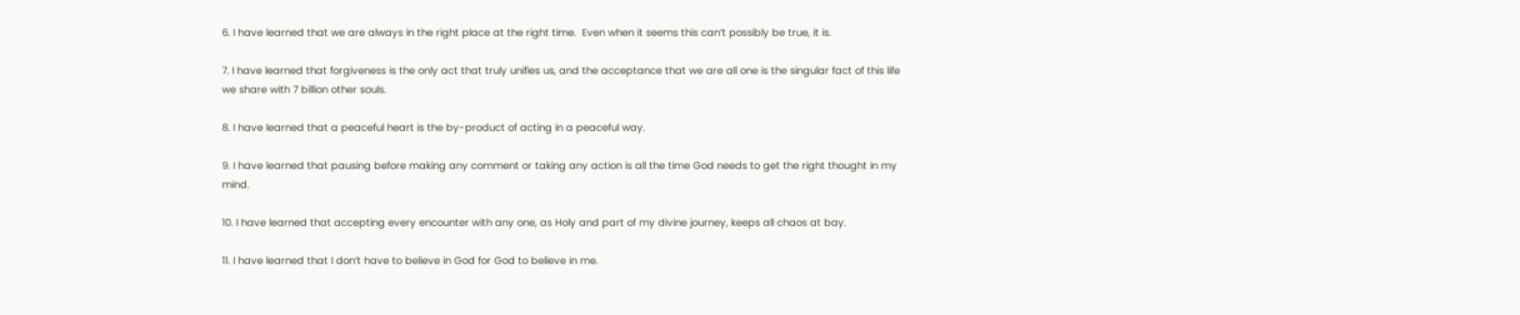6. I have learned that we are always in the right place at the right time.  Even when it seems this can’t possibly be true, it is.

7. I have learned that forgiveness is the only act that truly unifies us, and the acceptance that we are all one is the singular fact of this life we share with 7 billion other souls.

8. I have learned that a peaceful heart is the by-product of acting in a peaceful way.

9. I have learned that pausing before making any comment or taking any action is all the time God needs to get the right thought in my mind.

10. I have learned that accepting every encounter with any one, as Holy and part of my divine journey, keeps all chaos at bay.

11. I have learned that I don’t have to believe in God for God to believe in me.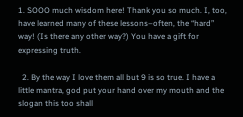1. SOOO much wisdom here! Thank you so much. I, too, have learned many of these lessons–often, the “hard” way! (Is there any other way?) You have a gift for expressing truth.

  2. By the way I love them all but 9 is so true. I have a little mantra, god put your hand over my mouth and the slogan this too shall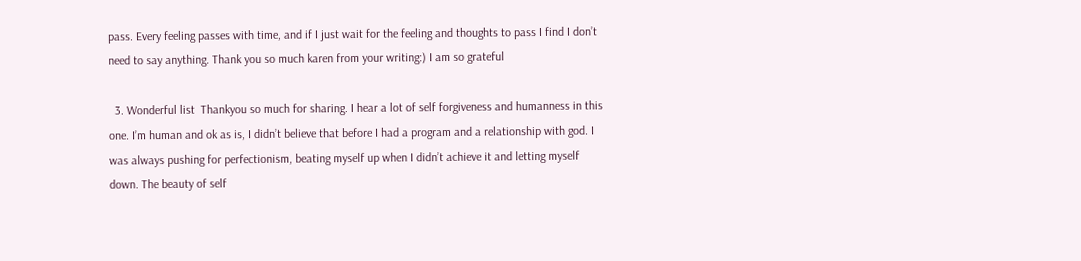pass. Every feeling passes with time, and if I just wait for the feeling and thoughts to pass I find I don’t need to say anything. Thank you so much karen from your writing:) I am so grateful

  3. Wonderful list  Thankyou so much for sharing. I hear a lot of self forgiveness and humanness in this one. I’m human and ok as is, I didn’t believe that before I had a program and a relationship with god. I was always pushing for perfectionism, beating myself up when I didn’t achieve it and letting myself down. The beauty of self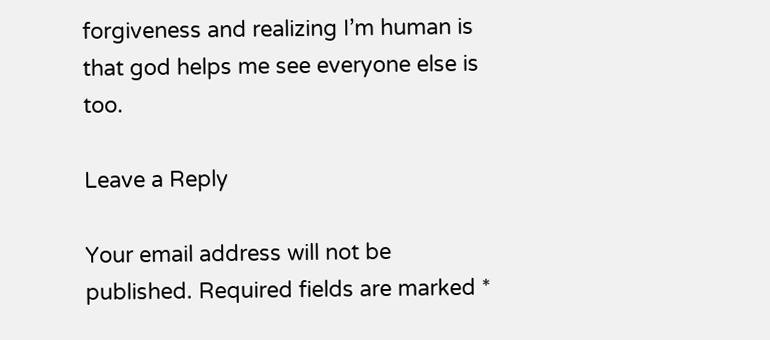forgiveness and realizing I’m human is that god helps me see everyone else is too.

Leave a Reply

Your email address will not be published. Required fields are marked *